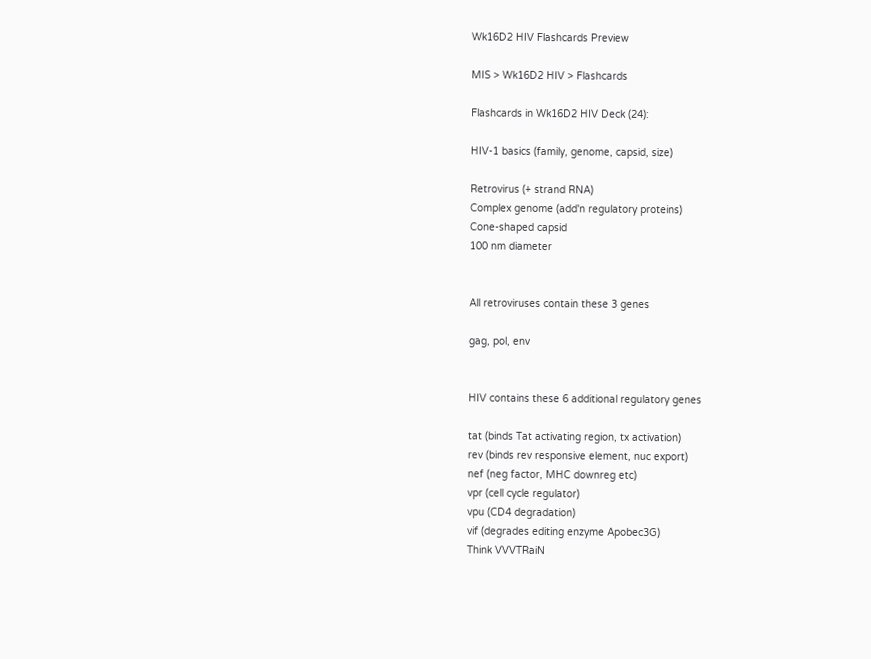Wk16D2 HIV Flashcards Preview

MIS > Wk16D2 HIV > Flashcards

Flashcards in Wk16D2 HIV Deck (24):

HIV-1 basics (family, genome, capsid, size)

Retrovirus (+ strand RNA)
Complex genome (add'n regulatory proteins)
Cone-shaped capsid
100 nm diameter


All retroviruses contain these 3 genes

gag, pol, env


HIV contains these 6 additional regulatory genes

tat (binds Tat activating region, tx activation)
rev (binds rev responsive element, nuc export)
nef (neg factor, MHC downreg etc)
vpr (cell cycle regulator)
vpu (CD4 degradation)
vif (degrades editing enzyme Apobec3G)
Think VVVTRaiN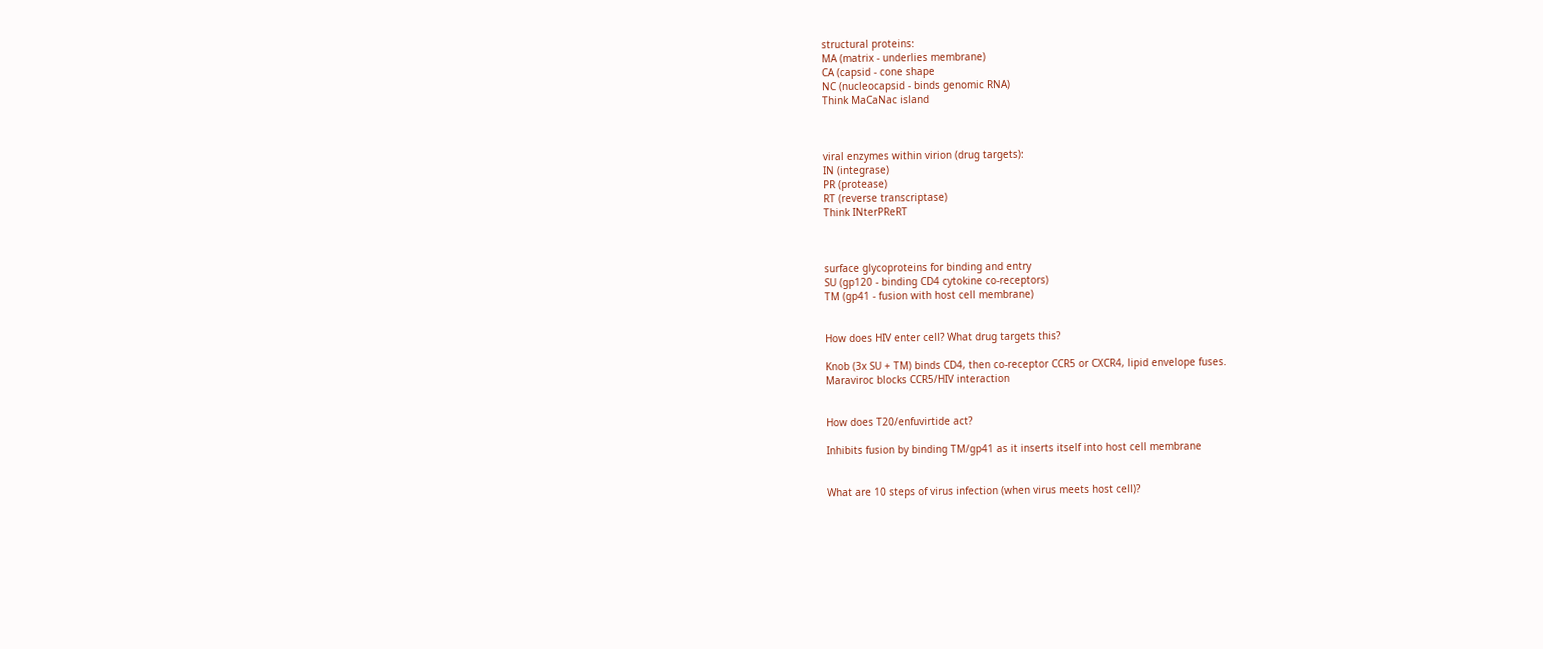structural proteins:
MA (matrix - underlies membrane)
CA (capsid - cone shape
NC (nucleocapsid - binds genomic RNA)
Think MaCaNac island



viral enzymes within virion (drug targets):
IN (integrase)
PR (protease)
RT (reverse transcriptase)
Think INterPReRT



surface glycoproteins for binding and entry
SU (gp120 - binding CD4 cytokine co-receptors)
TM (gp41 - fusion with host cell membrane)


How does HIV enter cell? What drug targets this?

Knob (3x SU + TM) binds CD4, then co-receptor CCR5 or CXCR4, lipid envelope fuses.
Maraviroc blocks CCR5/HIV interaction


How does T20/enfuvirtide act?

Inhibits fusion by binding TM/gp41 as it inserts itself into host cell membrane


What are 10 steps of virus infection (when virus meets host cell)?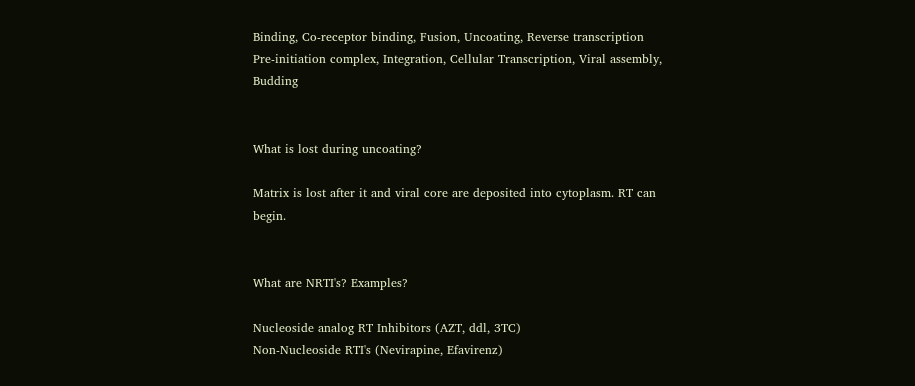Binding, Co-receptor binding, Fusion, Uncoating, Reverse transcription
Pre-initiation complex, Integration, Cellular Transcription, Viral assembly, Budding


What is lost during uncoating?

Matrix is lost after it and viral core are deposited into cytoplasm. RT can begin.


What are NRTI's? Examples?

Nucleoside analog RT Inhibitors (AZT, ddl, 3TC)
Non-Nucleoside RTI's (Nevirapine, Efavirenz)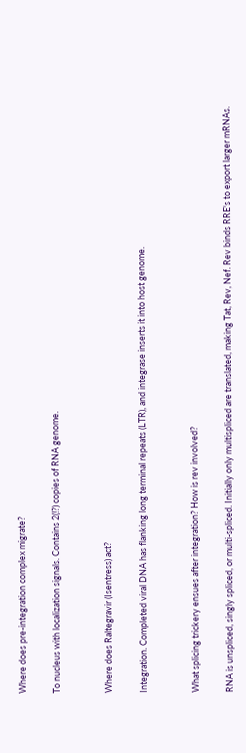Where does pre-integration complex migrate?

To nucleus with localization signals. Contains 2(!?) copies of RNA genome.


Where does Raltegravir (Isentress) act?

Integration. Completed viral DNA has flanking long terminal repeats (LTR), and integrase inserts it into host genome.


What splicing trickery ensues after integration? How is rev involved?

RNA is unspliced, singly spliced, or multi-spliced. Initially only multispliced are translated, making Tat, Rev, Nef. Rev binds RRE's to export larger mRNAs.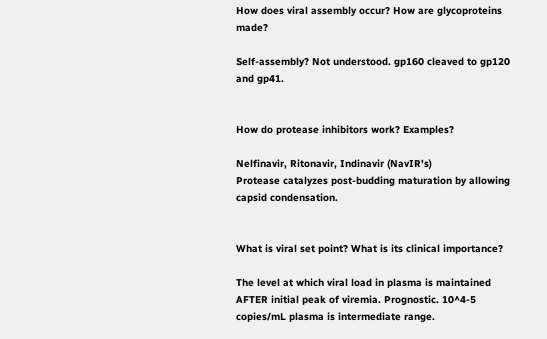How does viral assembly occur? How are glycoproteins made?

Self-assembly? Not understood. gp160 cleaved to gp120 and gp41.


How do protease inhibitors work? Examples?

Nelfinavir, Ritonavir, Indinavir (NavIR's)
Protease catalyzes post-budding maturation by allowing capsid condensation.


What is viral set point? What is its clinical importance?

The level at which viral load in plasma is maintained AFTER initial peak of viremia. Prognostic. 10^4-5 copies/mL plasma is intermediate range.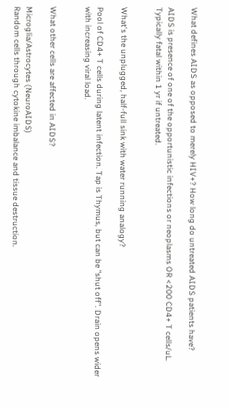What defines AIDS as opposed to merely HIV+? How long do untreated AIDS patients have?

AIDS is presence of one of the opportunistic infections or neoplasms OR <200 CD4+ T cells/uL.
Typically fatal within 1 yr if untreated.


What's the unplugged, half-full sink with water running analogy?

Pool of CD4+ T cells during latent infection. Tap is Thymus, but can be "shut off". Drain opens wider with increasing viral load.


What other cells are affected in AIDS?

Microglia/Astrocytes (NeuroAIDS)
Random cells through cytokine imbalance and tissue destruction.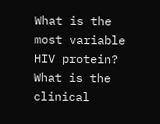What is the most variable HIV protein? What is the clinical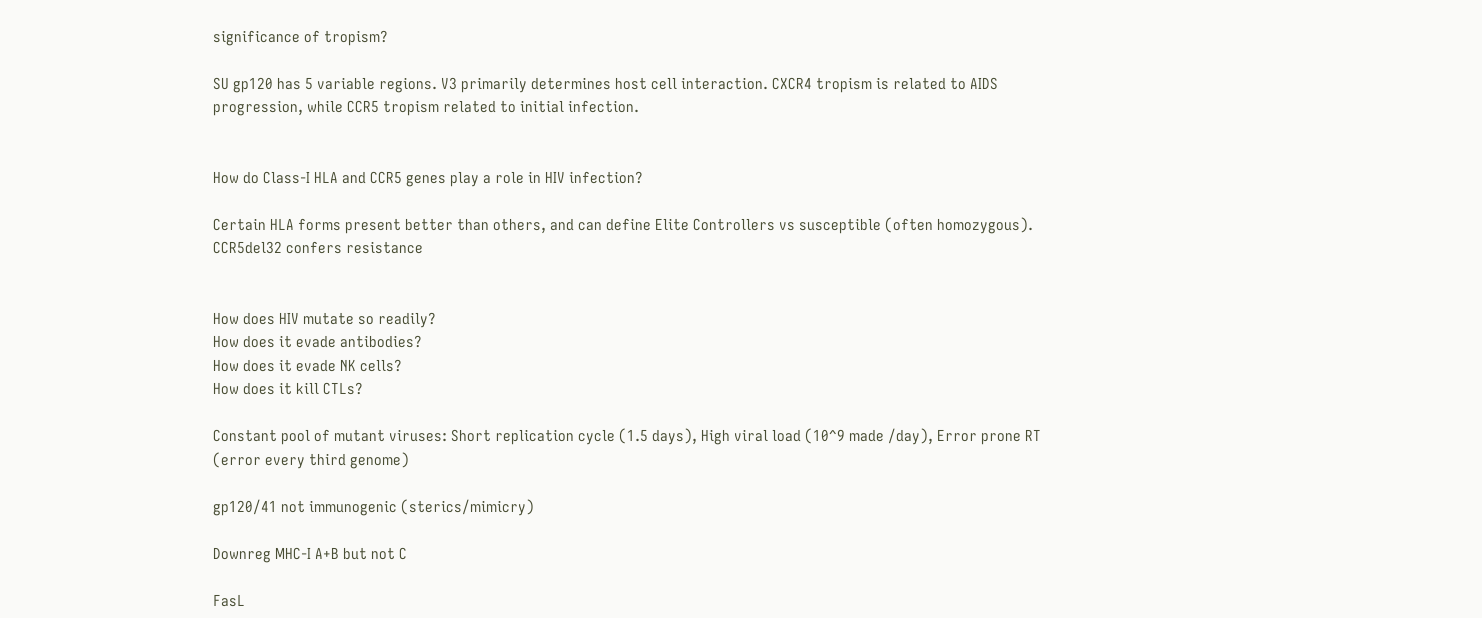significance of tropism?

SU gp120 has 5 variable regions. V3 primarily determines host cell interaction. CXCR4 tropism is related to AIDS progression, while CCR5 tropism related to initial infection.


How do Class-I HLA and CCR5 genes play a role in HIV infection?

Certain HLA forms present better than others, and can define Elite Controllers vs susceptible (often homozygous).
CCR5del32 confers resistance


How does HIV mutate so readily?
How does it evade antibodies?
How does it evade NK cells?
How does it kill CTLs?

Constant pool of mutant viruses: Short replication cycle (1.5 days), High viral load (10^9 made /day), Error prone RT (error every third genome)

gp120/41 not immunogenic (sterics/mimicry)

Downreg MHC-I A+B but not C

FasL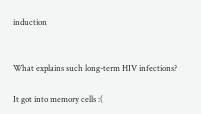induction


What explains such long-term HIV infections?

It got into memory cells :(